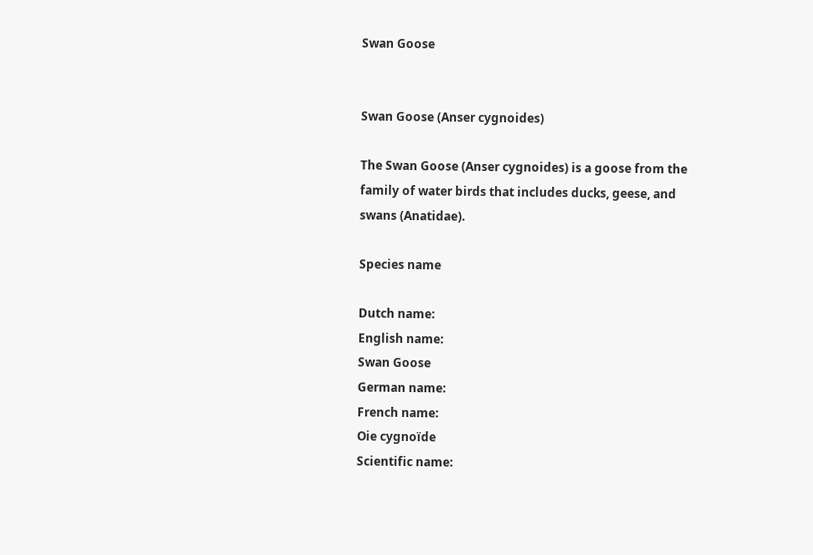Swan Goose


Swan Goose (Anser cygnoides)

The Swan Goose (Anser cygnoides) is a goose from the family of water birds that includes ducks, geese, and swans (Anatidae).

Species name

Dutch name:
English name:
Swan Goose
German name:
French name:
Oie cygnoïde
Scientific name: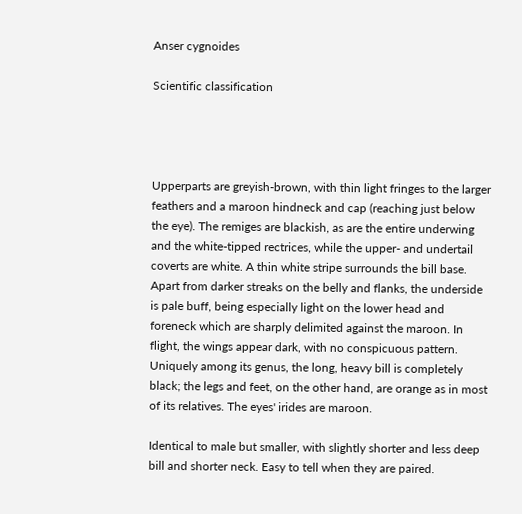Anser cygnoides

Scientific classification




Upperparts are greyish-brown, with thin light fringes to the larger feathers and a maroon hindneck and cap (reaching just below the eye). The remiges are blackish, as are the entire underwing and the white-tipped rectrices, while the upper- and undertail coverts are white. A thin white stripe surrounds the bill base. Apart from darker streaks on the belly and flanks, the underside is pale buff, being especially light on the lower head and foreneck which are sharply delimited against the maroon. In flight, the wings appear dark, with no conspicuous pattern. Uniquely among its genus, the long, heavy bill is completely black; the legs and feet, on the other hand, are orange as in most of its relatives. The eyes' irides are maroon.

Identical to male but smaller, with slightly shorter and less deep bill and shorter neck. Easy to tell when they are paired.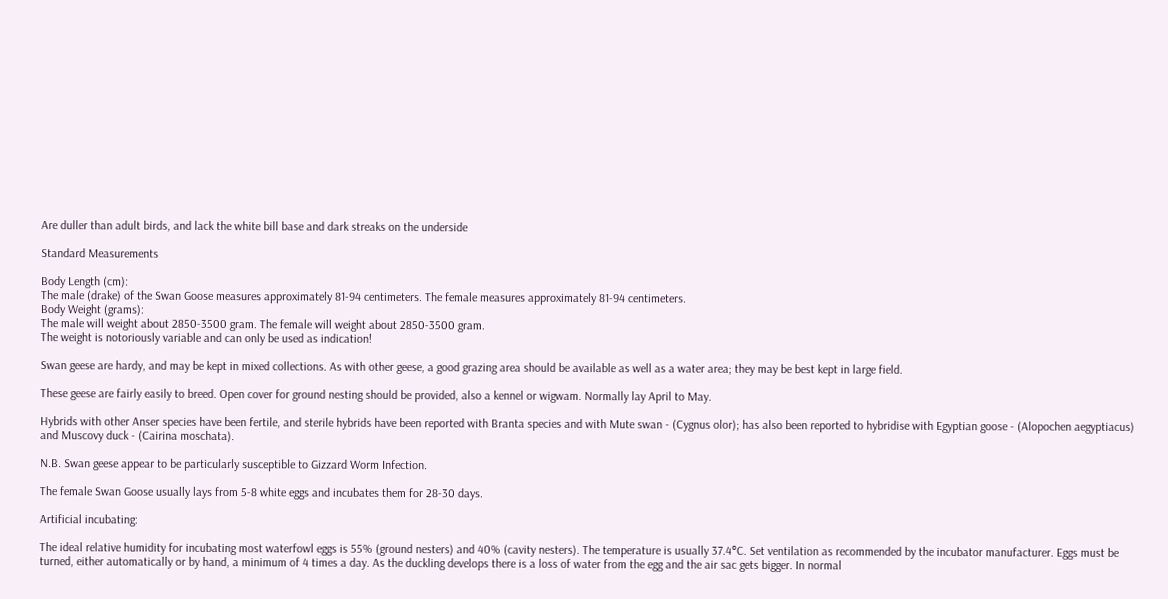Are duller than adult birds, and lack the white bill base and dark streaks on the underside

Standard Measurements

Body Length (cm):
The male (drake) of the Swan Goose measures approximately 81-94 centimeters. The female measures approximately 81-94 centimeters.
Body Weight (grams):
The male will weight about 2850-3500 gram. The female will weight about 2850-3500 gram.
The weight is notoriously variable and can only be used as indication!

Swan geese are hardy, and may be kept in mixed collections. As with other geese, a good grazing area should be available as well as a water area; they may be best kept in large field.

These geese are fairly easily to breed. Open cover for ground nesting should be provided, also a kennel or wigwam. Normally lay April to May.

Hybrids with other Anser species have been fertile, and sterile hybrids have been reported with Branta species and with Mute swan - (Cygnus olor); has also been reported to hybridise with Egyptian goose - (Alopochen aegyptiacus) and Muscovy duck - (Cairina moschata).

N.B. Swan geese appear to be particularly susceptible to Gizzard Worm Infection.

The female Swan Goose usually lays from 5-8 white eggs and incubates them for 28-30 days.

Artificial incubating:

The ideal relative humidity for incubating most waterfowl eggs is 55% (ground nesters) and 40% (cavity nesters). The temperature is usually 37.4°C. Set ventilation as recommended by the incubator manufacturer. Eggs must be turned, either automatically or by hand, a minimum of 4 times a day. As the duckling develops there is a loss of water from the egg and the air sac gets bigger. In normal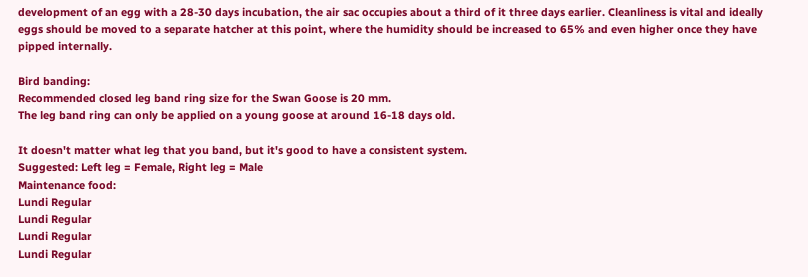development of an egg with a 28-30 days incubation, the air sac occupies about a third of it three days earlier. Cleanliness is vital and ideally eggs should be moved to a separate hatcher at this point, where the humidity should be increased to 65% and even higher once they have pipped internally.

Bird banding:
Recommended closed leg band ring size for the Swan Goose is 20 mm.
The leg band ring can only be applied on a young goose at around 16-18 days old.

It doesn't matter what leg that you band, but it's good to have a consistent system.
Suggested: Left leg = Female, Right leg = Male
Maintenance food:
Lundi Regular
Lundi Regular
Lundi Regular
Lundi Regular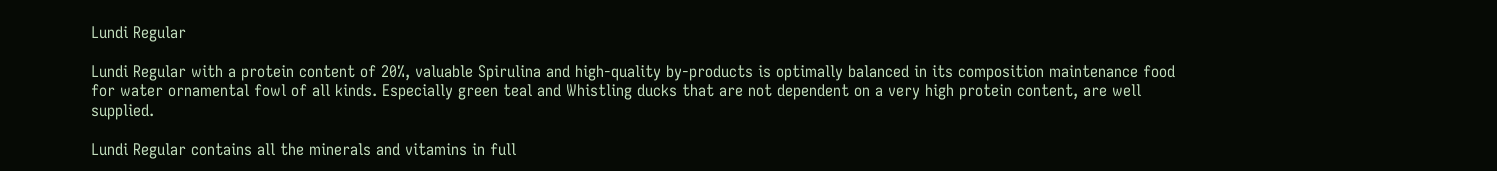Lundi Regular

Lundi Regular with a protein content of 20%, valuable Spirulina and high-quality by-products is optimally balanced in its composition maintenance food for water ornamental fowl of all kinds. Especially green teal and Whistling ducks that are not dependent on a very high protein content, are well supplied.

Lundi Regular contains all the minerals and vitamins in full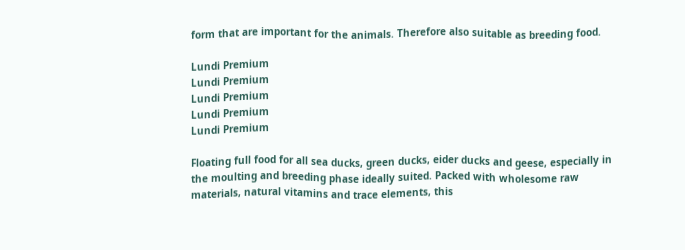form that are important for the animals. Therefore also suitable as breeding food.

Lundi Premium
Lundi Premium
Lundi Premium
Lundi Premium
Lundi Premium

Floating full food for all sea ducks, green ducks, eider ducks and geese, especially in the moulting and breeding phase ideally suited. Packed with wholesome raw materials, natural vitamins and trace elements, this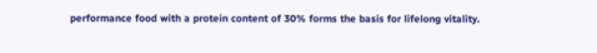performance food with a protein content of 30% forms the basis for lifelong vitality.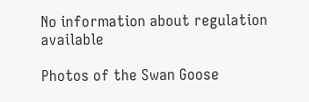No information about regulation available

Photos of the Swan Goose